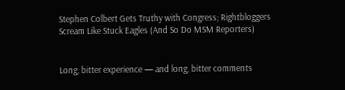Stephen Colbert Gets Truthy with Congress; Rightbloggers Scream Like Stuck Eagles (And So Do MSM Reporters)


Long, bitter experience — and long, bitter comments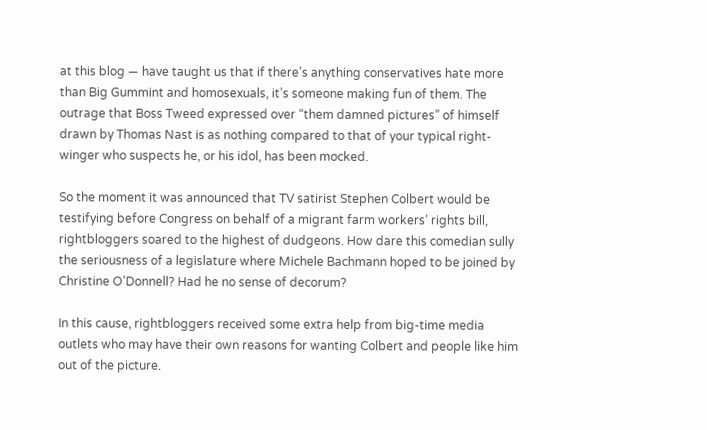at this blog — have taught us that if there’s anything conservatives hate more than Big Gummint and homosexuals, it’s someone making fun of them. The outrage that Boss Tweed expressed over “them damned pictures” of himself drawn by Thomas Nast is as nothing compared to that of your typical right-winger who suspects he, or his idol, has been mocked.

So the moment it was announced that TV satirist Stephen Colbert would be testifying before Congress on behalf of a migrant farm workers’ rights bill, rightbloggers soared to the highest of dudgeons. How dare this comedian sully the seriousness of a legislature where Michele Bachmann hoped to be joined by Christine O’Donnell? Had he no sense of decorum?

In this cause, rightbloggers received some extra help from big-time media outlets who may have their own reasons for wanting Colbert and people like him out of the picture.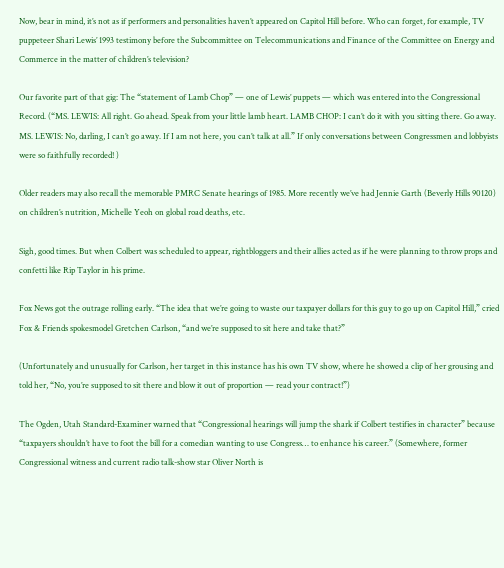Now, bear in mind, it’s not as if performers and personalities haven’t appeared on Capitol Hill before. Who can forget, for example, TV puppeteer Shari Lewis’ 1993 testimony before the Subcommittee on Telecommunications and Finance of the Committee on Energy and Commerce in the matter of children’s television?

Our favorite part of that gig: The “statement of Lamb Chop” — one of Lewis’ puppets — which was entered into the Congressional Record. (“MS. LEWIS: All right. Go ahead. Speak from your little lamb heart. LAMB CHOP: I can’t do it with you sitting there. Go away. MS. LEWIS: No, darling, I can’t go away. If I am not here, you can’t talk at all.” If only conversations between Congressmen and lobbyists were so faithfully recorded! )

Older readers may also recall the memorable PMRC Senate hearings of 1985. More recently we’ve had Jennie Garth (Beverly Hills 90120) on children’s nutrition, Michelle Yeoh on global road deaths, etc.

Sigh, good times. But when Colbert was scheduled to appear, rightbloggers and their allies acted as if he were planning to throw props and confetti like Rip Taylor in his prime.

Fox News got the outrage rolling early. “The idea that we’re going to waste our taxpayer dollars for this guy to go up on Capitol Hill,” cried Fox & Friends spokesmodel Gretchen Carlson, “and we’re supposed to sit here and take that?”

(Unfortunately and unusually for Carlson, her target in this instance has his own TV show, where he showed a clip of her grousing and told her, “No, you’re supposed to sit there and blow it out of proportion — read your contract!”)

The Ogden, Utah Standard-Examiner warned that “Congressional hearings will jump the shark if Colbert testifies in character” because “taxpayers shouldn’t have to foot the bill for a comedian wanting to use Congress… to enhance his career.” (Somewhere, former Congressional witness and current radio talk-show star Oliver North is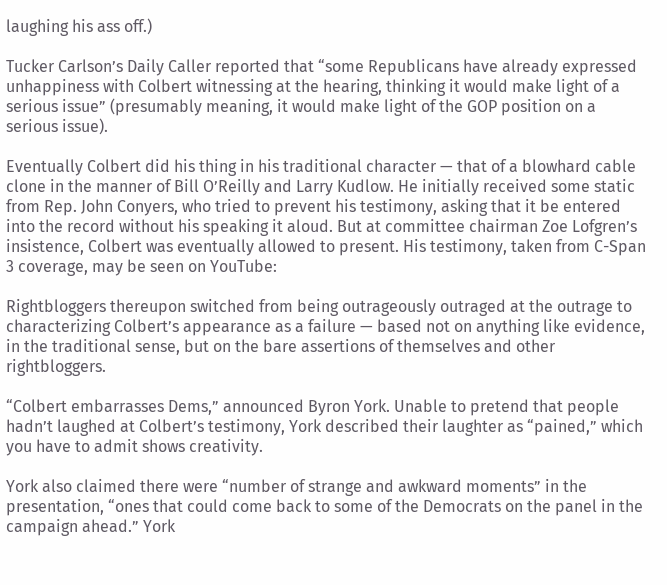laughing his ass off.)

Tucker Carlson’s Daily Caller reported that “some Republicans have already expressed unhappiness with Colbert witnessing at the hearing, thinking it would make light of a serious issue” (presumably meaning, it would make light of the GOP position on a serious issue).

Eventually Colbert did his thing in his traditional character — that of a blowhard cable clone in the manner of Bill O’Reilly and Larry Kudlow. He initially received some static from Rep. John Conyers, who tried to prevent his testimony, asking that it be entered into the record without his speaking it aloud. But at committee chairman Zoe Lofgren’s insistence, Colbert was eventually allowed to present. His testimony, taken from C-Span 3 coverage, may be seen on YouTube:

Rightbloggers thereupon switched from being outrageously outraged at the outrage to characterizing Colbert’s appearance as a failure — based not on anything like evidence, in the traditional sense, but on the bare assertions of themselves and other rightbloggers.

“Colbert embarrasses Dems,” announced Byron York. Unable to pretend that people hadn’t laughed at Colbert’s testimony, York described their laughter as “pained,” which you have to admit shows creativity.

York also claimed there were “number of strange and awkward moments” in the presentation, “ones that could come back to some of the Democrats on the panel in the campaign ahead.” York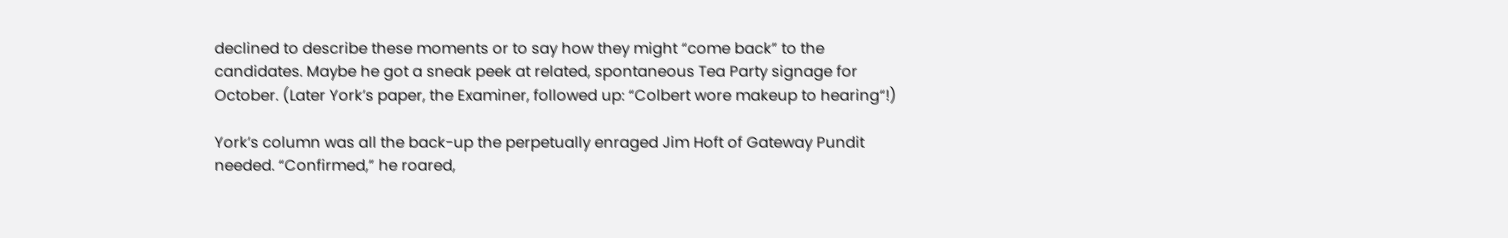declined to describe these moments or to say how they might “come back” to the candidates. Maybe he got a sneak peek at related, spontaneous Tea Party signage for October. (Later York’s paper, the Examiner, followed up: “Colbert wore makeup to hearing“!)

York’s column was all the back-up the perpetually enraged Jim Hoft of Gateway Pundit needed. “Confirmed,” he roared,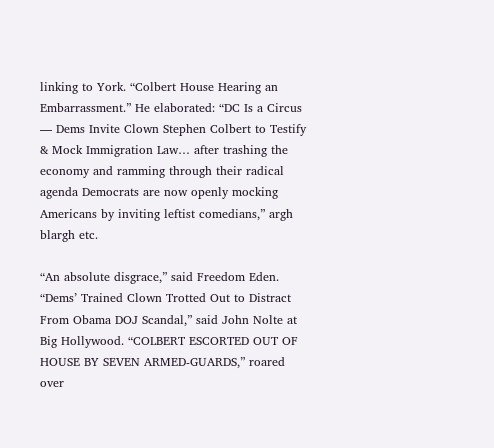linking to York. “Colbert House Hearing an Embarrassment.” He elaborated: “DC Is a Circus — Dems Invite Clown Stephen Colbert to Testify & Mock Immigration Law… after trashing the economy and ramming through their radical agenda Democrats are now openly mocking Americans by inviting leftist comedians,” argh blargh etc.

“An absolute disgrace,” said Freedom Eden. “Dems’ Trained Clown Trotted Out to Distract From Obama DOJ Scandal,” said John Nolte at Big Hollywood. “COLBERT ESCORTED OUT OF HOUSE BY SEVEN ARMED-GUARDS,” roared over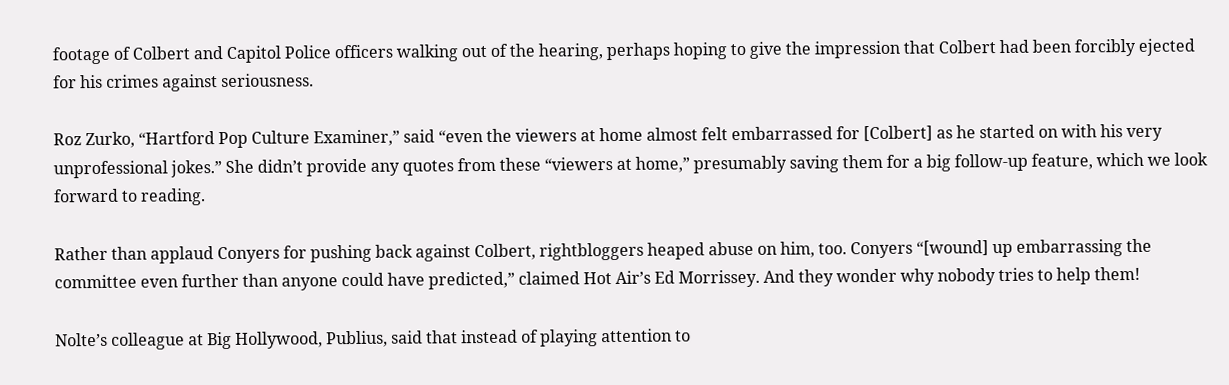footage of Colbert and Capitol Police officers walking out of the hearing, perhaps hoping to give the impression that Colbert had been forcibly ejected for his crimes against seriousness.

Roz Zurko, “Hartford Pop Culture Examiner,” said “even the viewers at home almost felt embarrassed for [Colbert] as he started on with his very unprofessional jokes.” She didn’t provide any quotes from these “viewers at home,” presumably saving them for a big follow-up feature, which we look forward to reading.

Rather than applaud Conyers for pushing back against Colbert, rightbloggers heaped abuse on him, too. Conyers “[wound] up embarrassing the committee even further than anyone could have predicted,” claimed Hot Air’s Ed Morrissey. And they wonder why nobody tries to help them!

Nolte’s colleague at Big Hollywood, Publius, said that instead of playing attention to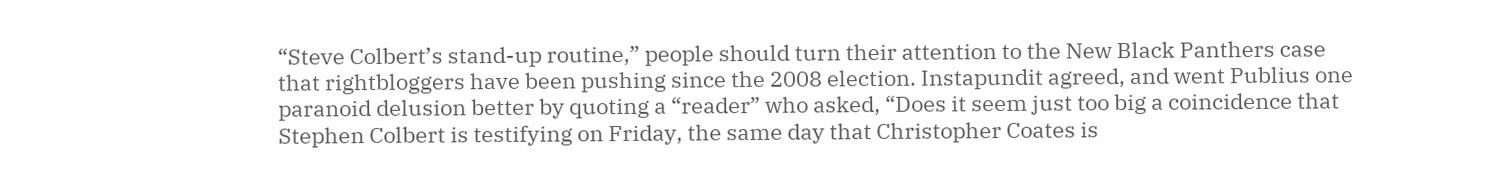“Steve Colbert’s stand-up routine,” people should turn their attention to the New Black Panthers case that rightbloggers have been pushing since the 2008 election. Instapundit agreed, and went Publius one paranoid delusion better by quoting a “reader” who asked, “Does it seem just too big a coincidence that Stephen Colbert is testifying on Friday, the same day that Christopher Coates is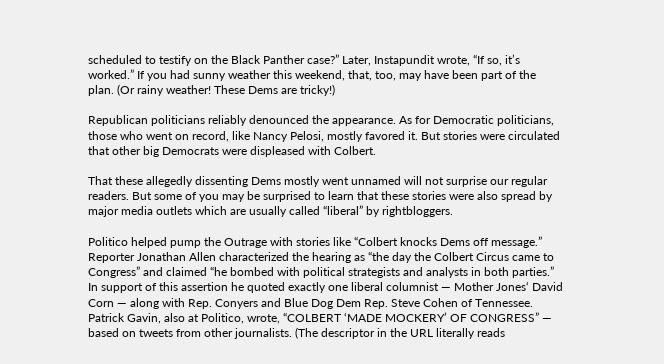scheduled to testify on the Black Panther case?” Later, Instapundit wrote, “If so, it’s worked.” If you had sunny weather this weekend, that, too, may have been part of the plan. (Or rainy weather! These Dems are tricky!)

Republican politicians reliably denounced the appearance. As for Democratic politicians, those who went on record, like Nancy Pelosi, mostly favored it. But stories were circulated that other big Democrats were displeased with Colbert.

That these allegedly dissenting Dems mostly went unnamed will not surprise our regular readers. But some of you may be surprised to learn that these stories were also spread by major media outlets which are usually called “liberal” by rightbloggers.

Politico helped pump the Outrage with stories like “Colbert knocks Dems off message.” Reporter Jonathan Allen characterized the hearing as “the day the Colbert Circus came to Congress” and claimed “he bombed with political strategists and analysts in both parties.” In support of this assertion he quoted exactly one liberal columnist — Mother Jones‘ David Corn — along with Rep. Conyers and Blue Dog Dem Rep. Steve Cohen of Tennessee. Patrick Gavin, also at Politico, wrote, “COLBERT ‘MADE MOCKERY’ OF CONGRESS” — based on tweets from other journalists. (The descriptor in the URL literally reads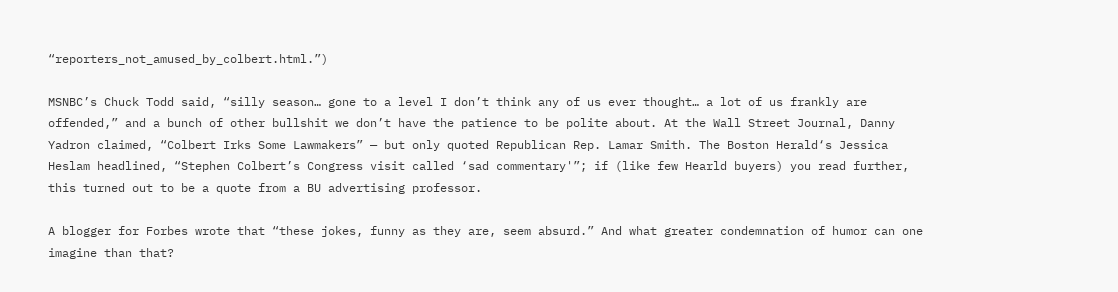“reporters_not_amused_by_colbert.html.”)

MSNBC’s Chuck Todd said, “silly season… gone to a level I don’t think any of us ever thought… a lot of us frankly are offended,” and a bunch of other bullshit we don’t have the patience to be polite about. At the Wall Street Journal, Danny Yadron claimed, “Colbert Irks Some Lawmakers” — but only quoted Republican Rep. Lamar Smith. The Boston Herald‘s Jessica Heslam headlined, “Stephen Colbert’s Congress visit called ‘sad commentary'”; if (like few Hearld buyers) you read further, this turned out to be a quote from a BU advertising professor.

A blogger for Forbes wrote that “these jokes, funny as they are, seem absurd.” And what greater condemnation of humor can one imagine than that?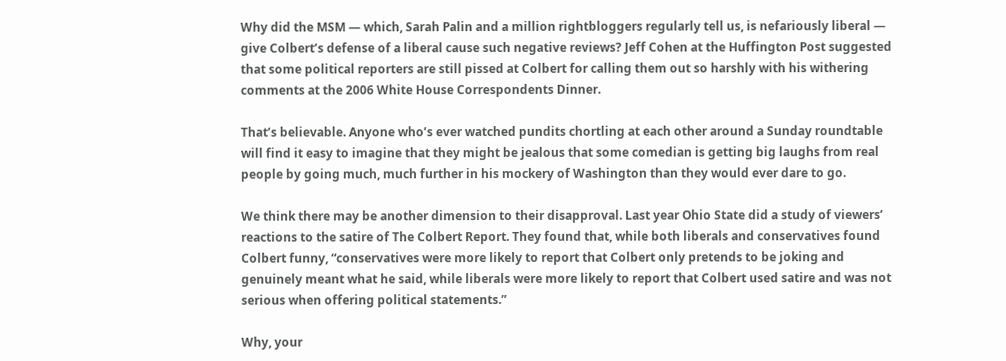Why did the MSM — which, Sarah Palin and a million rightbloggers regularly tell us, is nefariously liberal — give Colbert’s defense of a liberal cause such negative reviews? Jeff Cohen at the Huffington Post suggested that some political reporters are still pissed at Colbert for calling them out so harshly with his withering comments at the 2006 White House Correspondents Dinner.

That’s believable. Anyone who’s ever watched pundits chortling at each other around a Sunday roundtable will find it easy to imagine that they might be jealous that some comedian is getting big laughs from real people by going much, much further in his mockery of Washington than they would ever dare to go.

We think there may be another dimension to their disapproval. Last year Ohio State did a study of viewers’ reactions to the satire of The Colbert Report. They found that, while both liberals and conservatives found Colbert funny, “conservatives were more likely to report that Colbert only pretends to be joking and genuinely meant what he said, while liberals were more likely to report that Colbert used satire and was not serious when offering political statements.”

Why, your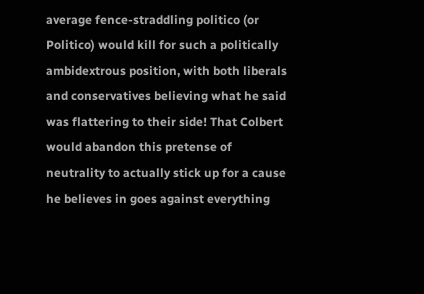average fence-straddling politico (or Politico) would kill for such a politically ambidextrous position, with both liberals and conservatives believing what he said was flattering to their side! That Colbert would abandon this pretense of neutrality to actually stick up for a cause he believes in goes against everything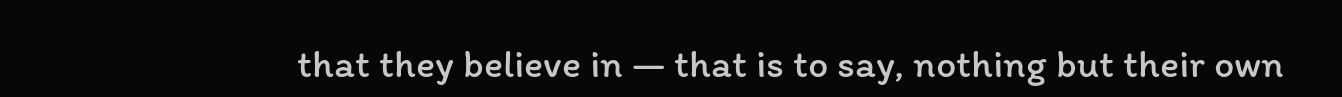that they believe in — that is to say, nothing but their own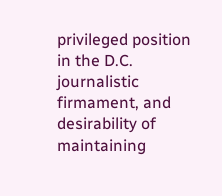privileged position in the D.C. journalistic firmament, and desirability of maintaining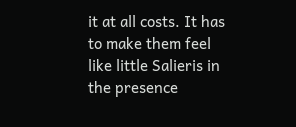it at all costs. It has to make them feel like little Salieris in the presence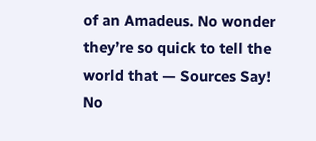of an Amadeus. No wonder they’re so quick to tell the world that — Sources Say! No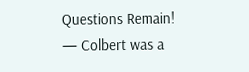Questions Remain! — Colbert was a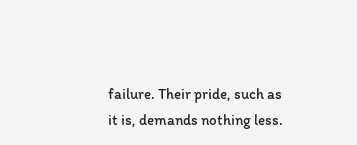failure. Their pride, such as it is, demands nothing less.